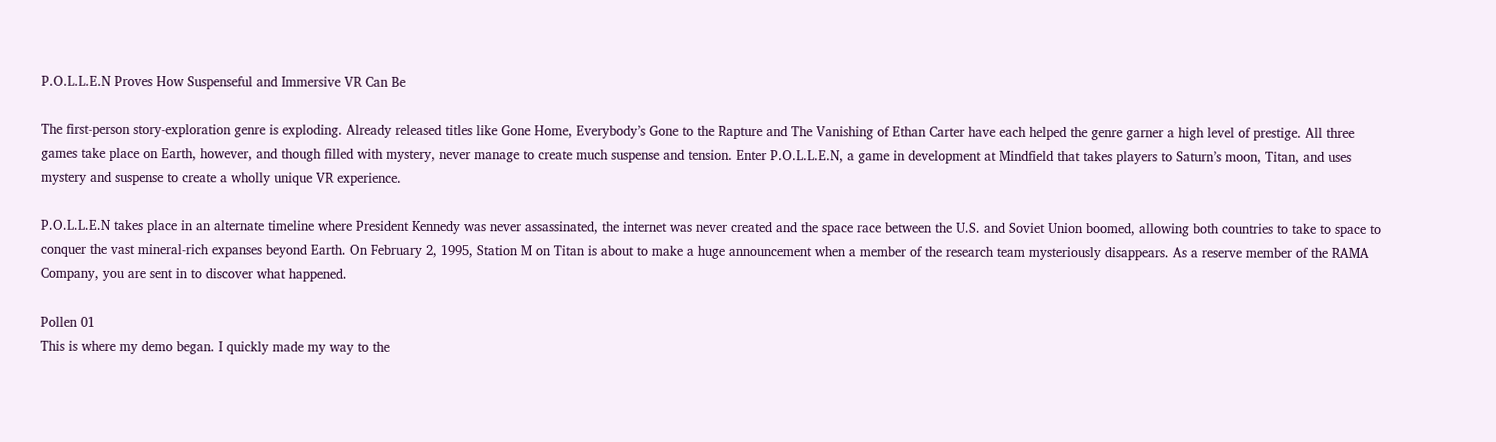P.O.L.L.E.N Proves How Suspenseful and Immersive VR Can Be

The first-person story-exploration genre is exploding. Already released titles like Gone Home, Everybody’s Gone to the Rapture and The Vanishing of Ethan Carter have each helped the genre garner a high level of prestige. All three games take place on Earth, however, and though filled with mystery, never manage to create much suspense and tension. Enter P.O.L.L.E.N, a game in development at Mindfield that takes players to Saturn’s moon, Titan, and uses mystery and suspense to create a wholly unique VR experience.

P.O.L.L.E.N takes place in an alternate timeline where President Kennedy was never assassinated, the internet was never created and the space race between the U.S. and Soviet Union boomed, allowing both countries to take to space to conquer the vast mineral-rich expanses beyond Earth. On February 2, 1995, Station M on Titan is about to make a huge announcement when a member of the research team mysteriously disappears. As a reserve member of the RAMA Company, you are sent in to discover what happened.

Pollen 01
This is where my demo began. I quickly made my way to the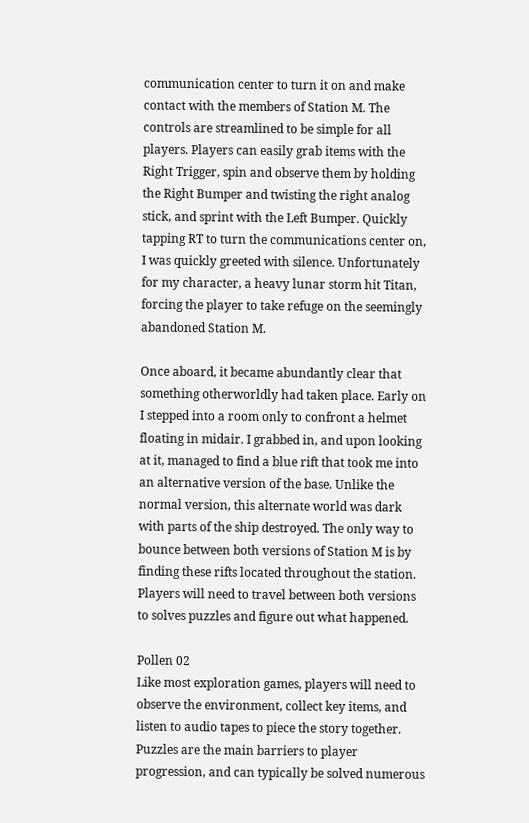communication center to turn it on and make contact with the members of Station M. The controls are streamlined to be simple for all players. Players can easily grab items with the Right Trigger, spin and observe them by holding the Right Bumper and twisting the right analog stick, and sprint with the Left Bumper. Quickly tapping RT to turn the communications center on, I was quickly greeted with silence. Unfortunately for my character, a heavy lunar storm hit Titan, forcing the player to take refuge on the seemingly abandoned Station M.

Once aboard, it became abundantly clear that something otherworldly had taken place. Early on I stepped into a room only to confront a helmet floating in midair. I grabbed in, and upon looking at it, managed to find a blue rift that took me into an alternative version of the base. Unlike the normal version, this alternate world was dark with parts of the ship destroyed. The only way to bounce between both versions of Station M is by finding these rifts located throughout the station. Players will need to travel between both versions to solves puzzles and figure out what happened.

Pollen 02
Like most exploration games, players will need to observe the environment, collect key items, and listen to audio tapes to piece the story together. Puzzles are the main barriers to player progression, and can typically be solved numerous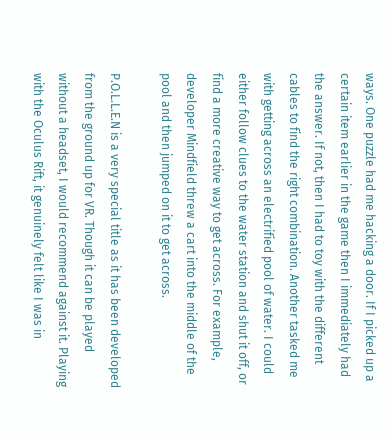ways. One puzzle had me hacking a door. If I picked up a certain item earlier in the game then I immediately had the answer. If not, then I had to toy with the different cables to find the right combination. Another tasked me with getting across an electrified pool of water. I could either follow clues to the water station and shut it off, or find a more creative way to get across. For example, developer Mindfield threw a cart into the middle of the pool and then jumped on it to get across.

P.O.L.L.E.N is a very special title as it has been developed from the ground up for VR. Though it can be played without a headset, I would recommend against it. Playing with the Oculus Rift, it genuinely felt like I was in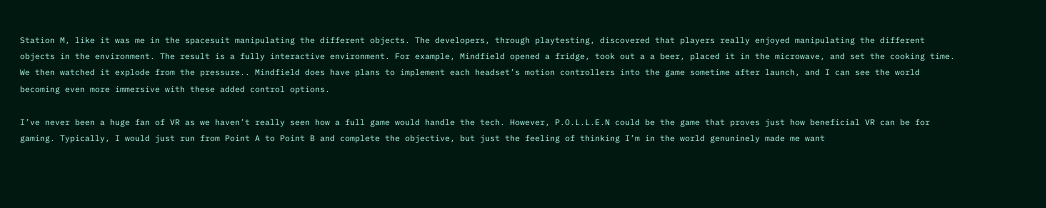Station M, like it was me in the spacesuit manipulating the different objects. The developers, through playtesting, discovered that players really enjoyed manipulating the different objects in the environment. The result is a fully interactive environment. For example, Mindfield opened a fridge, took out a a beer, placed it in the microwave, and set the cooking time. We then watched it explode from the pressure.. Mindfield does have plans to implement each headset’s motion controllers into the game sometime after launch, and I can see the world becoming even more immersive with these added control options.

I’ve never been a huge fan of VR as we haven’t really seen how a full game would handle the tech. However, P.O.L.L.E.N could be the game that proves just how beneficial VR can be for gaming. Typically, I would just run from Point A to Point B and complete the objective, but just the feeling of thinking I’m in the world genuninely made me want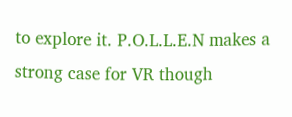to explore it. P.O.L.L.E.N makes a strong case for VR though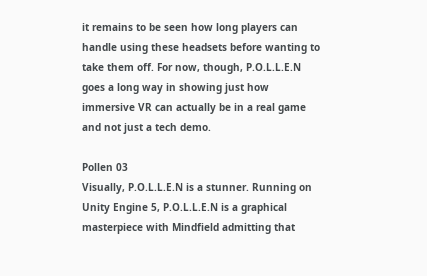it remains to be seen how long players can handle using these headsets before wanting to take them off. For now, though, P.O.L.L.E.N goes a long way in showing just how immersive VR can actually be in a real game and not just a tech demo.

Pollen 03
Visually, P.O.L.L.E.N is a stunner. Running on Unity Engine 5, P.O.L.L.E.N is a graphical masterpiece with Mindfield admitting that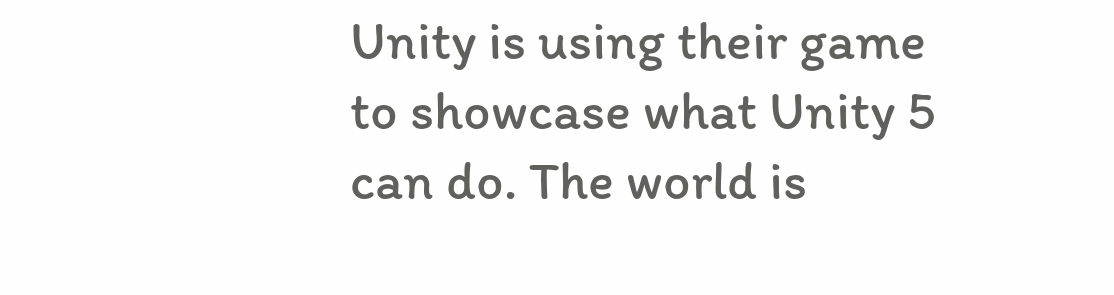Unity is using their game to showcase what Unity 5 can do. The world is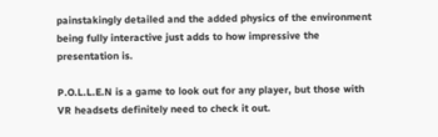painstakingly detailed and the added physics of the environment being fully interactive just adds to how impressive the presentation is.

P.O.L.L.E.N is a game to look out for any player, but those with VR headsets definitely need to check it out.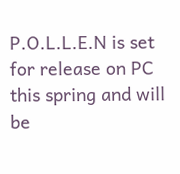P.O.L.L.E.N is set for release on PC this spring and will be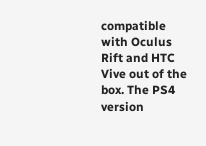compatible with Oculus Rift and HTC Vive out of the box. The PS4 version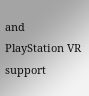and PlayStation VR support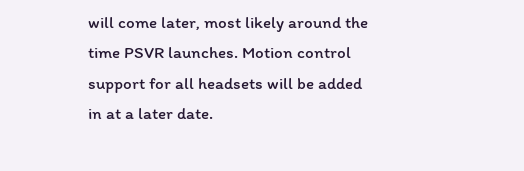will come later, most likely around the time PSVR launches. Motion control support for all headsets will be added in at a later date.